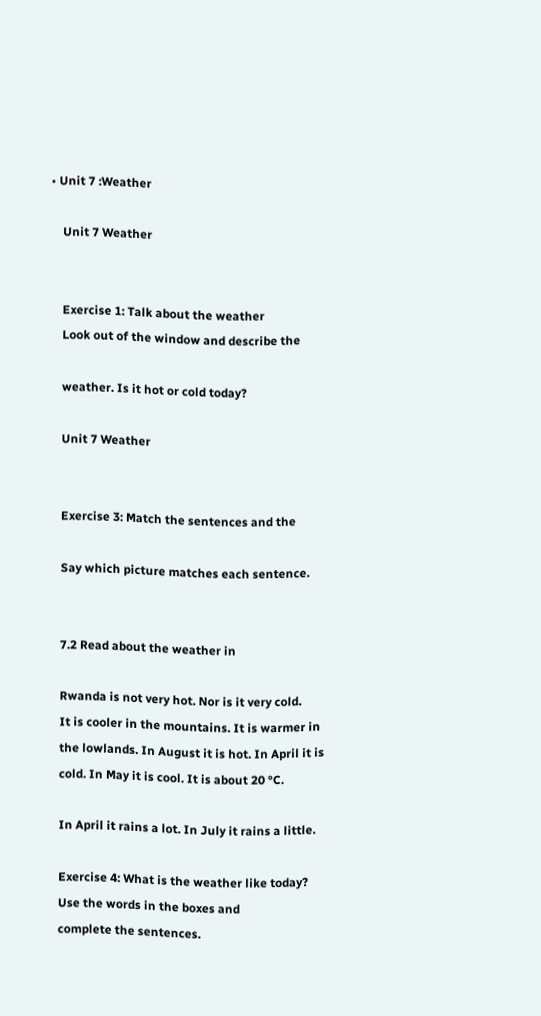• Unit 7 :Weather

    Unit 7 Weather


    Exercise 1: Talk about the weather
    Look out of the window and describe the

    weather. Is it hot or cold today?

    Unit 7 Weather


    Exercise 3: Match the sentences and the

    Say which picture matches each sentence.


    7.2 Read about the weather in

    Rwanda is not very hot. Nor is it very cold.
    It is cooler in the mountains. It is warmer in
    the lowlands. In August it is hot. In April it is
    cold. In May it is cool. It is about 20 °C.

    In April it rains a lot. In July it rains a little.

    Exercise 4: What is the weather like today?
    Use the words in the boxes and
    complete the sentences.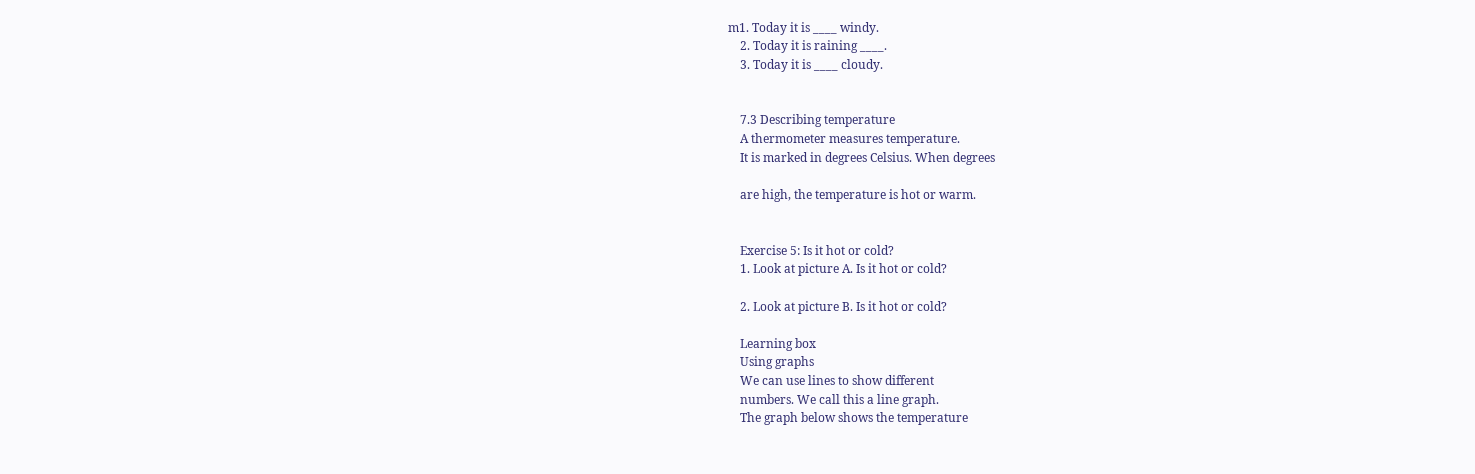m1. Today it is ____ windy.
    2. Today it is raining ____.
    3. Today it is ____ cloudy.


    7.3 Describing temperature
    A thermometer measures temperature.
    It is marked in degrees Celsius. When degrees

    are high, the temperature is hot or warm.


    Exercise 5: Is it hot or cold?
    1. Look at picture A. Is it hot or cold?

    2. Look at picture B. Is it hot or cold?

    Learning box
    Using graphs
    We can use lines to show different
    numbers. We call this a line graph.
    The graph below shows the temperature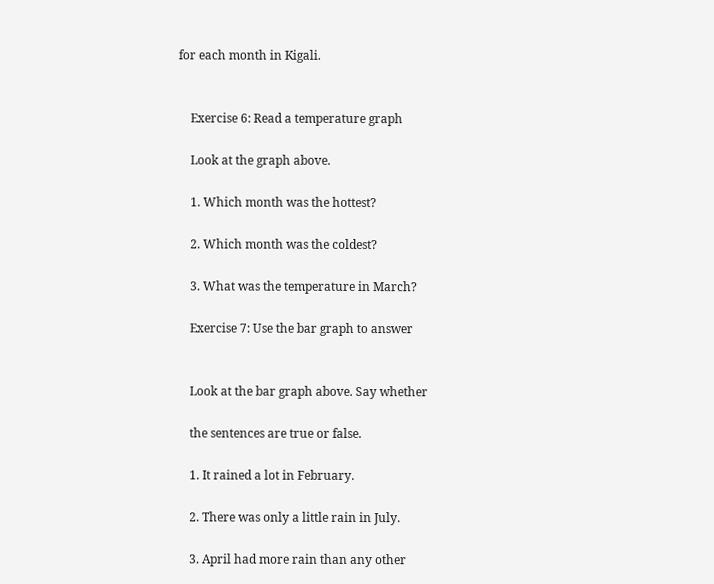for each month in Kigali.


    Exercise 6: Read a temperature graph

    Look at the graph above.

    1. Which month was the hottest?

    2. Which month was the coldest?

    3. What was the temperature in March?

    Exercise 7: Use the bar graph to answer


    Look at the bar graph above. Say whether

    the sentences are true or false.

    1. It rained a lot in February.

    2. There was only a little rain in July.

    3. April had more rain than any other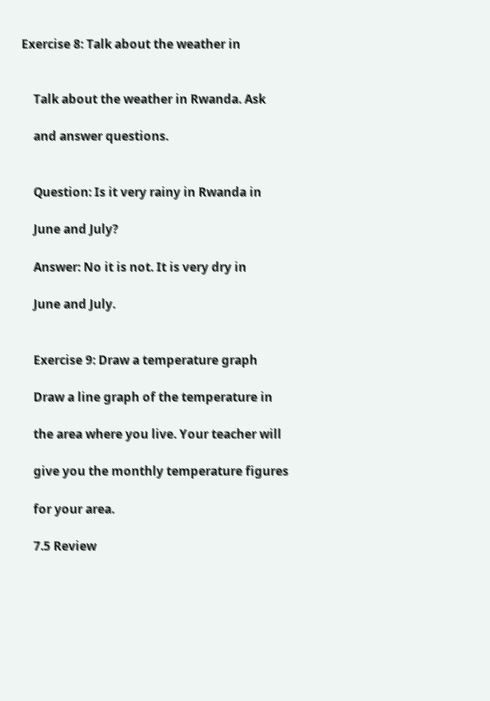Exercise 8: Talk about the weather in


    Talk about the weather in Rwanda. Ask

    and answer questions.


    Question: Is it very rainy in Rwanda in

    June and July?

    Answer: No it is not. It is very dry in

    June and July.


    Exercise 9: Draw a temperature graph

    Draw a line graph of the temperature in

    the area where you live. Your teacher will

    give you the monthly temperature figures

    for your area.

    7.5 Review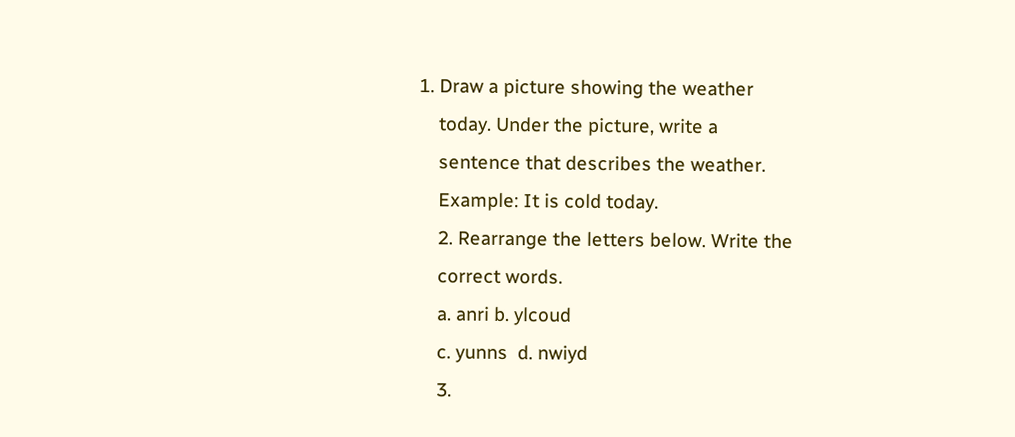1. Draw a picture showing the weather
    today. Under the picture, write a
    sentence that describes the weather.
    Example: It is cold today.
    2. Rearrange the letters below. Write the
    correct words.
    a. anri b. ylcoud
    c. yunns  d. nwiyd
    3.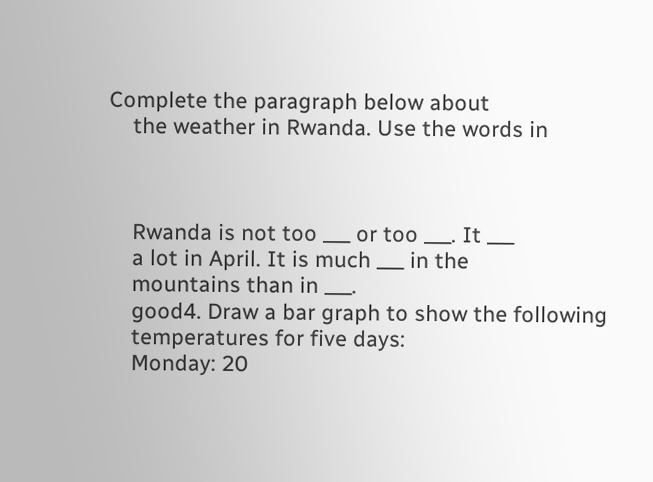Complete the paragraph below about
    the weather in Rwanda. Use the words in



    Rwanda is not too ___ or too ___. It ___
    a lot in April. It is much ___ in the
    mountains than in ___.
    good4. Draw a bar graph to show the following
    temperatures for five days:
    Monday: 20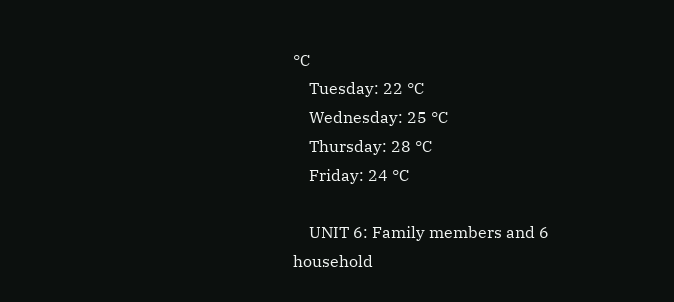°C
    Tuesday: 22 °C
    Wednesday: 25 °C
    Thursday: 28 °C
    Friday: 24 °C

    UNIT 6: Family members and 6 household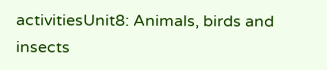activitiesUnit8: Animals, birds and insects